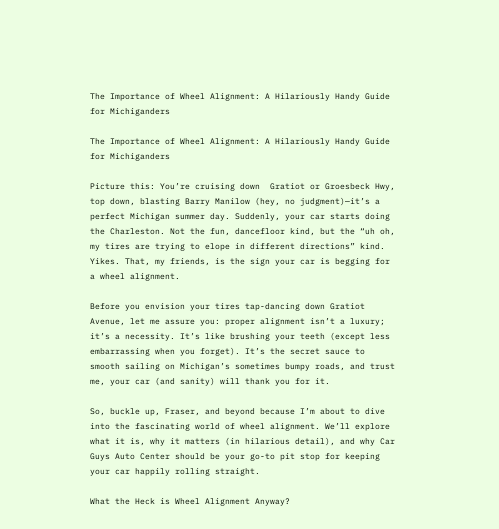The Importance of Wheel Alignment: A Hilariously Handy Guide for Michiganders

The Importance of Wheel Alignment: A Hilariously Handy Guide for Michiganders

Picture this: You’re cruising down  Gratiot or Groesbeck Hwy, top down, blasting Barry Manilow (hey, no judgment)—it’s a perfect Michigan summer day. Suddenly, your car starts doing the Charleston. Not the fun, dancefloor kind, but the “uh oh, my tires are trying to elope in different directions” kind. Yikes. That, my friends, is the sign your car is begging for a wheel alignment.

Before you envision your tires tap-dancing down Gratiot Avenue, let me assure you: proper alignment isn’t a luxury; it’s a necessity. It’s like brushing your teeth (except less embarrassing when you forget). It’s the secret sauce to smooth sailing on Michigan’s sometimes bumpy roads, and trust me, your car (and sanity) will thank you for it.

So, buckle up, Fraser, and beyond because I’m about to dive into the fascinating world of wheel alignment. We’ll explore what it is, why it matters (in hilarious detail), and why Car Guys Auto Center should be your go-to pit stop for keeping your car happily rolling straight.

What the Heck is Wheel Alignment Anyway?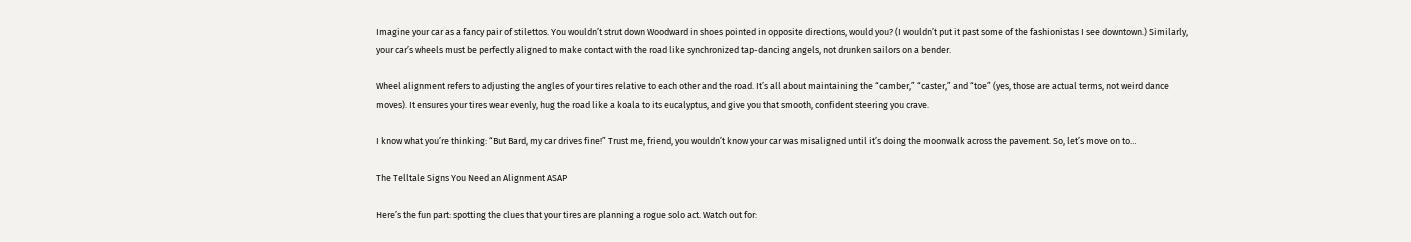Imagine your car as a fancy pair of stilettos. You wouldn’t strut down Woodward in shoes pointed in opposite directions, would you? (I wouldn’t put it past some of the fashionistas I see downtown.) Similarly, your car’s wheels must be perfectly aligned to make contact with the road like synchronized tap-dancing angels, not drunken sailors on a bender.

Wheel alignment refers to adjusting the angles of your tires relative to each other and the road. It’s all about maintaining the “camber,” “caster,” and “toe” (yes, those are actual terms, not weird dance moves). It ensures your tires wear evenly, hug the road like a koala to its eucalyptus, and give you that smooth, confident steering you crave.

I know what you’re thinking: “But Bard, my car drives fine!” Trust me, friend, you wouldn’t know your car was misaligned until it’s doing the moonwalk across the pavement. So, let’s move on to…

The Telltale Signs You Need an Alignment ASAP

Here’s the fun part: spotting the clues that your tires are planning a rogue solo act. Watch out for: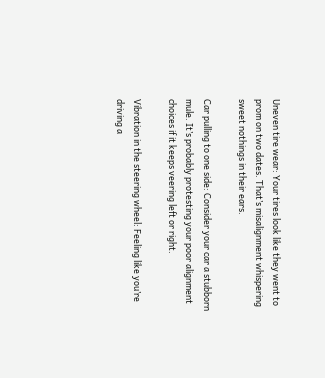Uneven tire wear: Your tires look like they went to prom on two dates. That’s misalignment whispering sweet nothings in their ears.

Car pulling to one side: Consider your car a stubborn mule. It’s probably protesting your poor alignment choices if it keeps veering left or right.

Vibration in the steering wheel: Feeling like you’re driving a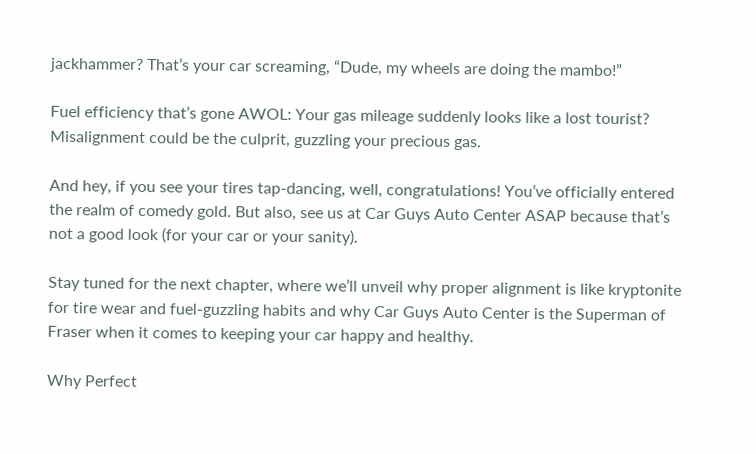jackhammer? That’s your car screaming, “Dude, my wheels are doing the mambo!”

Fuel efficiency that’s gone AWOL: Your gas mileage suddenly looks like a lost tourist? Misalignment could be the culprit, guzzling your precious gas.

And hey, if you see your tires tap-dancing, well, congratulations! You’ve officially entered the realm of comedy gold. But also, see us at Car Guys Auto Center ASAP because that’s not a good look (for your car or your sanity).

Stay tuned for the next chapter, where we’ll unveil why proper alignment is like kryptonite for tire wear and fuel-guzzling habits and why Car Guys Auto Center is the Superman of Fraser when it comes to keeping your car happy and healthy.

Why Perfect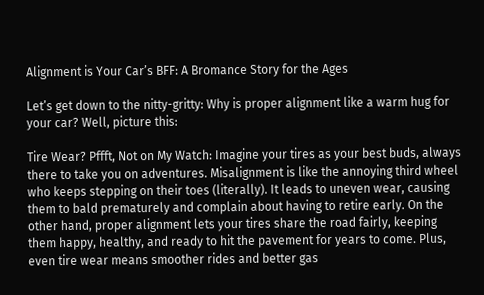Alignment is Your Car’s BFF: A Bromance Story for the Ages

Let’s get down to the nitty-gritty: Why is proper alignment like a warm hug for your car? Well, picture this:

Tire Wear? Pffft, Not on My Watch: Imagine your tires as your best buds, always there to take you on adventures. Misalignment is like the annoying third wheel who keeps stepping on their toes (literally). It leads to uneven wear, causing them to bald prematurely and complain about having to retire early. On the other hand, proper alignment lets your tires share the road fairly, keeping them happy, healthy, and ready to hit the pavement for years to come. Plus, even tire wear means smoother rides and better gas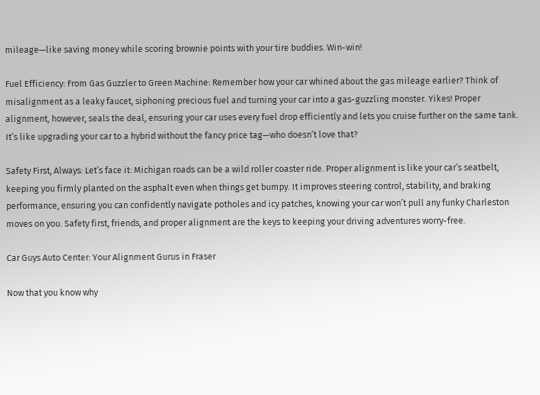mileage—like saving money while scoring brownie points with your tire buddies. Win-win!

Fuel Efficiency: From Gas Guzzler to Green Machine: Remember how your car whined about the gas mileage earlier? Think of misalignment as a leaky faucet, siphoning precious fuel and turning your car into a gas-guzzling monster. Yikes! Proper alignment, however, seals the deal, ensuring your car uses every fuel drop efficiently and lets you cruise further on the same tank. It’s like upgrading your car to a hybrid without the fancy price tag—who doesn’t love that?

Safety First, Always: Let’s face it: Michigan roads can be a wild roller coaster ride. Proper alignment is like your car’s seatbelt, keeping you firmly planted on the asphalt even when things get bumpy. It improves steering control, stability, and braking performance, ensuring you can confidently navigate potholes and icy patches, knowing your car won’t pull any funky Charleston moves on you. Safety first, friends, and proper alignment are the keys to keeping your driving adventures worry-free.

Car Guys Auto Center: Your Alignment Gurus in Fraser

Now that you know why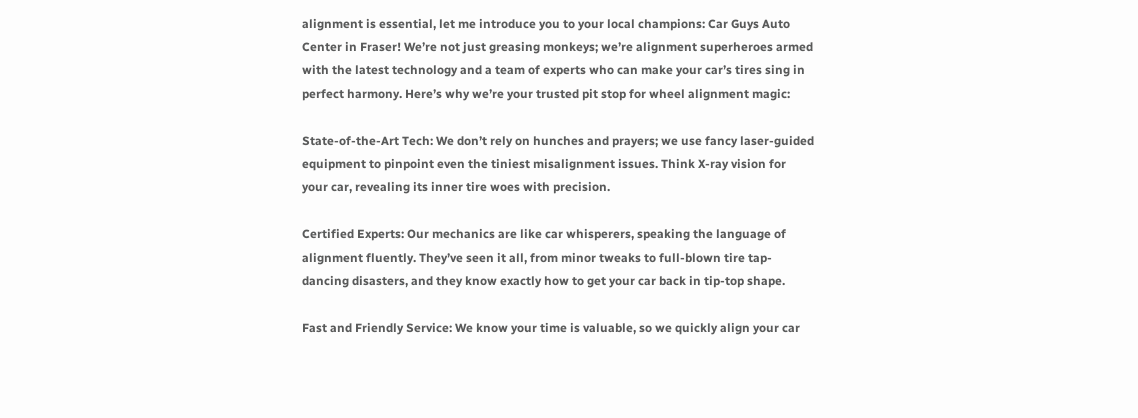alignment is essential, let me introduce you to your local champions: Car Guys Auto Center in Fraser! We’re not just greasing monkeys; we’re alignment superheroes armed with the latest technology and a team of experts who can make your car’s tires sing in perfect harmony. Here’s why we’re your trusted pit stop for wheel alignment magic:

State-of-the-Art Tech: We don’t rely on hunches and prayers; we use fancy laser-guided equipment to pinpoint even the tiniest misalignment issues. Think X-ray vision for your car, revealing its inner tire woes with precision.

Certified Experts: Our mechanics are like car whisperers, speaking the language of alignment fluently. They’ve seen it all, from minor tweaks to full-blown tire tap-dancing disasters, and they know exactly how to get your car back in tip-top shape.

Fast and Friendly Service: We know your time is valuable, so we quickly align your car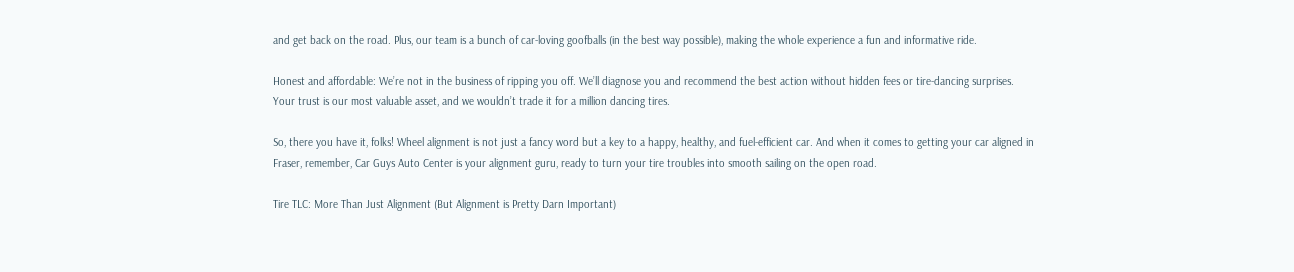and get back on the road. Plus, our team is a bunch of car-loving goofballs (in the best way possible), making the whole experience a fun and informative ride.

Honest and affordable: We’re not in the business of ripping you off. We’ll diagnose you and recommend the best action without hidden fees or tire-dancing surprises. Your trust is our most valuable asset, and we wouldn’t trade it for a million dancing tires.

So, there you have it, folks! Wheel alignment is not just a fancy word but a key to a happy, healthy, and fuel-efficient car. And when it comes to getting your car aligned in Fraser, remember, Car Guys Auto Center is your alignment guru, ready to turn your tire troubles into smooth sailing on the open road.

Tire TLC: More Than Just Alignment (But Alignment is Pretty Darn Important)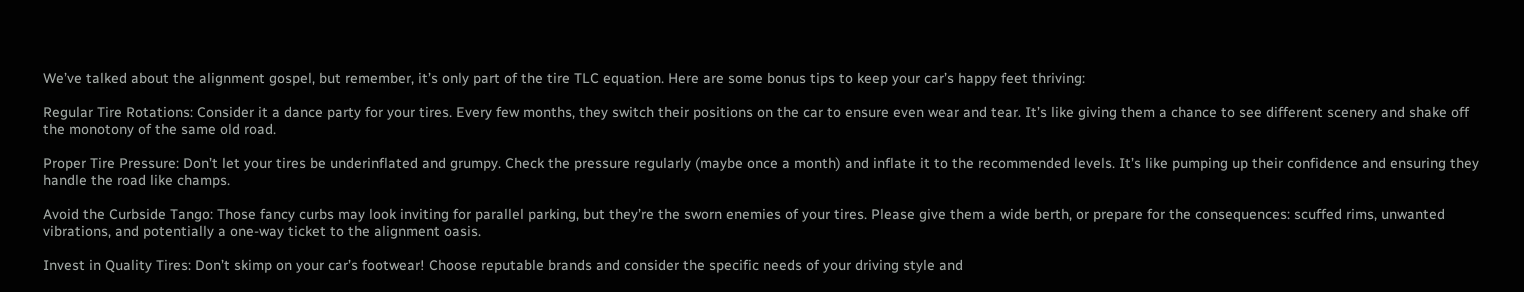We’ve talked about the alignment gospel, but remember, it’s only part of the tire TLC equation. Here are some bonus tips to keep your car’s happy feet thriving:

Regular Tire Rotations: Consider it a dance party for your tires. Every few months, they switch their positions on the car to ensure even wear and tear. It’s like giving them a chance to see different scenery and shake off the monotony of the same old road.

Proper Tire Pressure: Don’t let your tires be underinflated and grumpy. Check the pressure regularly (maybe once a month) and inflate it to the recommended levels. It’s like pumping up their confidence and ensuring they handle the road like champs.

Avoid the Curbside Tango: Those fancy curbs may look inviting for parallel parking, but they’re the sworn enemies of your tires. Please give them a wide berth, or prepare for the consequences: scuffed rims, unwanted vibrations, and potentially a one-way ticket to the alignment oasis.

Invest in Quality Tires: Don’t skimp on your car’s footwear! Choose reputable brands and consider the specific needs of your driving style and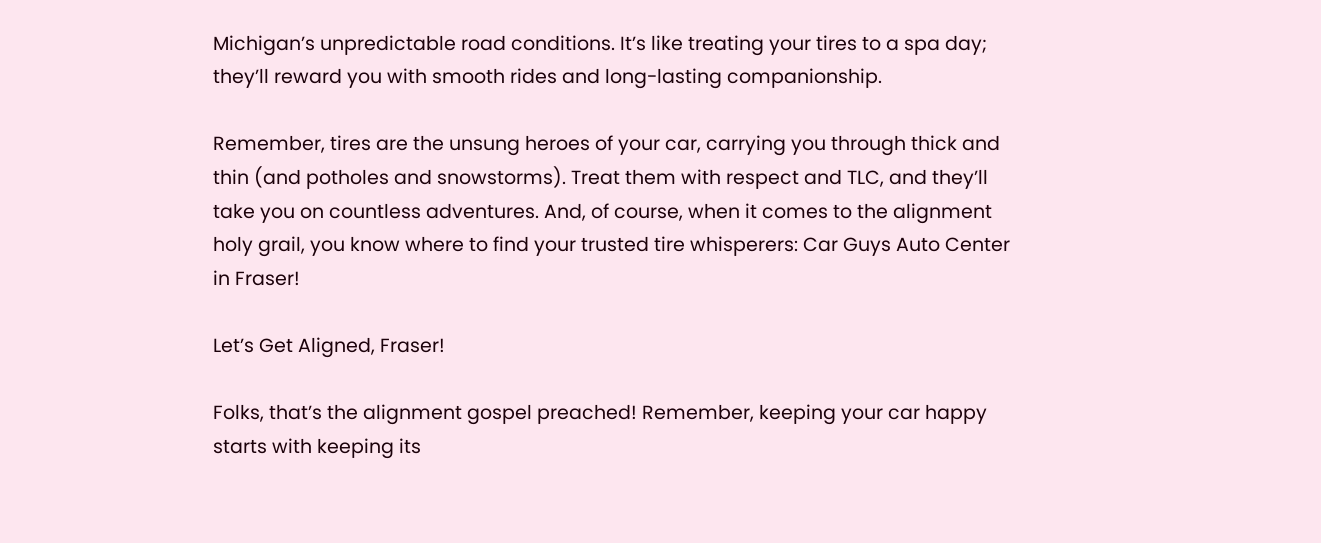Michigan’s unpredictable road conditions. It’s like treating your tires to a spa day; they’ll reward you with smooth rides and long-lasting companionship.

Remember, tires are the unsung heroes of your car, carrying you through thick and thin (and potholes and snowstorms). Treat them with respect and TLC, and they’ll take you on countless adventures. And, of course, when it comes to the alignment holy grail, you know where to find your trusted tire whisperers: Car Guys Auto Center in Fraser!

Let’s Get Aligned, Fraser!

Folks, that’s the alignment gospel preached! Remember, keeping your car happy starts with keeping its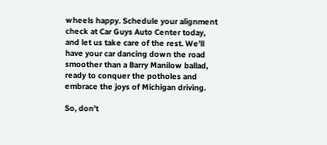wheels happy. Schedule your alignment check at Car Guys Auto Center today, and let us take care of the rest. We’ll have your car dancing down the road smoother than a Barry Manilow ballad, ready to conquer the potholes and embrace the joys of Michigan driving.

So, don’t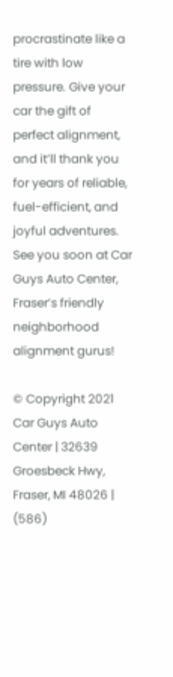procrastinate like a tire with low pressure. Give your car the gift of perfect alignment, and it’ll thank you for years of reliable, fuel-efficient, and joyful adventures. See you soon at Car Guys Auto Center, Fraser’s friendly neighborhood alignment gurus!

© Copyright 2021 Car Guys Auto Center | 32639 Groesbeck Hwy, Fraser, MI 48026 | (586)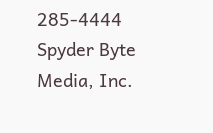285-4444
Spyder Byte Media, Inc.